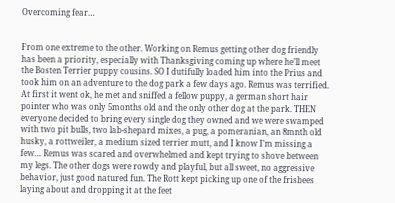Overcoming fear…


From one extreme to the other. Working on Remus getting other dog friendly has been a priority, especially with Thanksgiving coming up where he’ll meet the Bosten Terrier puppy cousins. SO I dutifully loaded him into the Prius and took him on an adventure to the dog park a few days ago. Remus was terrified. At first it went ok, he met and sniffed a fellow puppy, a german short hair pointer who was only 5months old and the only other dog at the park. THEN everyone decided to bring every single dog they owned and we were swamped with two pit bulls, two lab-shepard mixes, a pug, a pomeranian, an 8mnth old husky, a rottweiler, a medium sized terrier mutt, and I know I’m missing a few… Remus was scared and overwhelmed and kept trying to shove between my legs. The other dogs were rowdy and playful, but all sweet, no aggressive behavior, just good natured fun. The Rott kept picking up one of the frisbees laying about and dropping it at the feet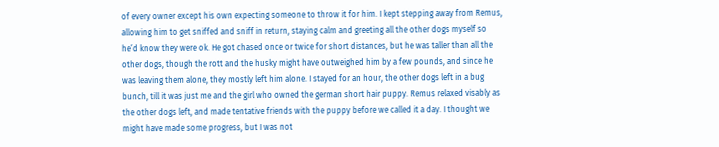of every owner except his own expecting someone to throw it for him. I kept stepping away from Remus, allowing him to get sniffed and sniff in return, staying calm and greeting all the other dogs myself so he’d know they were ok. He got chased once or twice for short distances, but he was taller than all the other dogs, though the rott and the husky might have outweighed him by a few pounds, and since he was leaving them alone, they mostly left him alone. I stayed for an hour, the other dogs left in a bug bunch, till it was just me and the girl who owned the german short hair puppy. Remus relaxed visably as the other dogs left, and made tentative friends with the puppy before we called it a day. I thought we might have made some progress, but I was not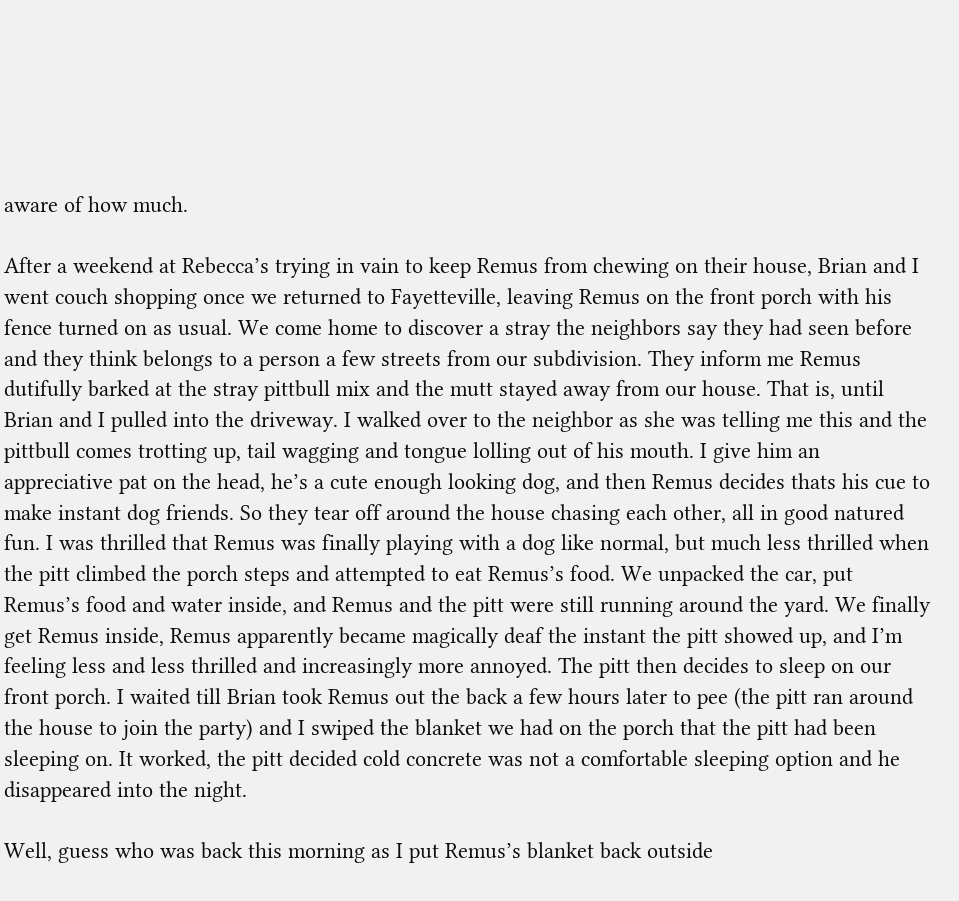aware of how much.

After a weekend at Rebecca’s trying in vain to keep Remus from chewing on their house, Brian and I went couch shopping once we returned to Fayetteville, leaving Remus on the front porch with his fence turned on as usual. We come home to discover a stray the neighbors say they had seen before and they think belongs to a person a few streets from our subdivision. They inform me Remus dutifully barked at the stray pittbull mix and the mutt stayed away from our house. That is, until Brian and I pulled into the driveway. I walked over to the neighbor as she was telling me this and the pittbull comes trotting up, tail wagging and tongue lolling out of his mouth. I give him an appreciative pat on the head, he’s a cute enough looking dog, and then Remus decides thats his cue to make instant dog friends. So they tear off around the house chasing each other, all in good natured fun. I was thrilled that Remus was finally playing with a dog like normal, but much less thrilled when the pitt climbed the porch steps and attempted to eat Remus’s food. We unpacked the car, put Remus’s food and water inside, and Remus and the pitt were still running around the yard. We finally get Remus inside, Remus apparently became magically deaf the instant the pitt showed up, and I’m feeling less and less thrilled and increasingly more annoyed. The pitt then decides to sleep on our front porch. I waited till Brian took Remus out the back a few hours later to pee (the pitt ran around the house to join the party) and I swiped the blanket we had on the porch that the pitt had been sleeping on. It worked, the pitt decided cold concrete was not a comfortable sleeping option and he disappeared into the night.

Well, guess who was back this morning as I put Remus’s blanket back outside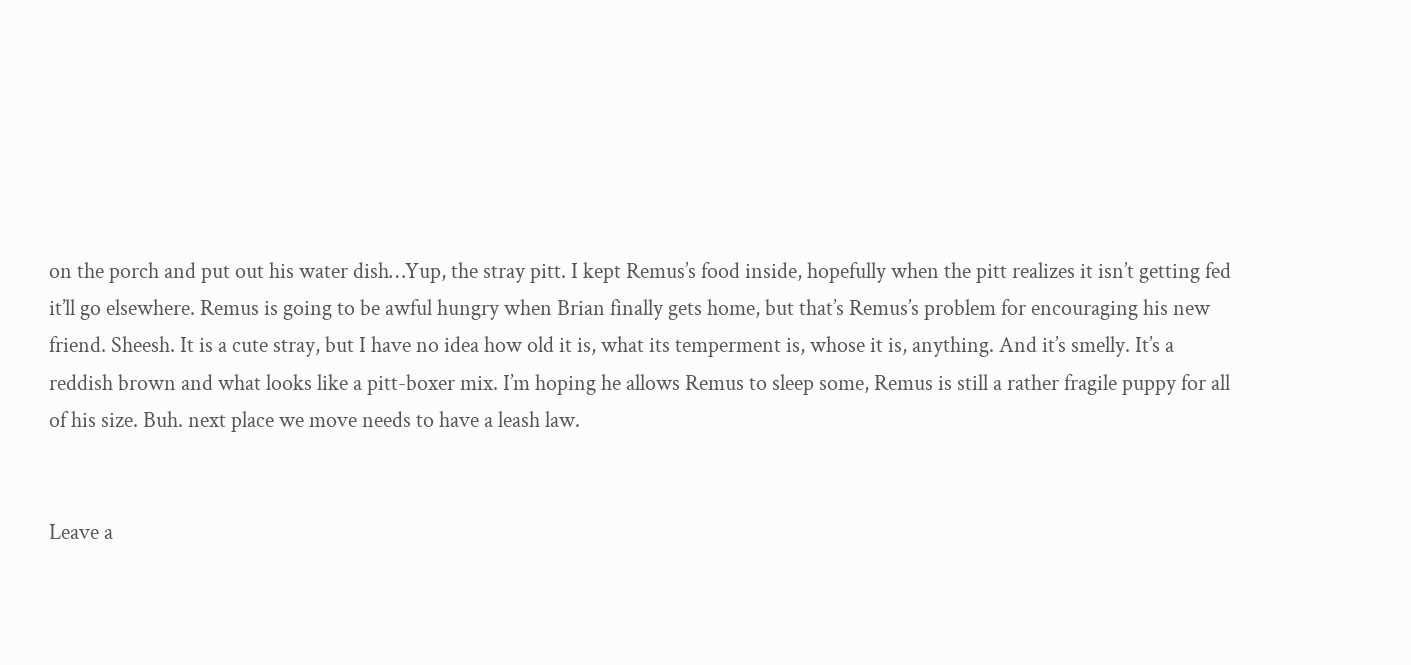on the porch and put out his water dish…Yup, the stray pitt. I kept Remus’s food inside, hopefully when the pitt realizes it isn’t getting fed it’ll go elsewhere. Remus is going to be awful hungry when Brian finally gets home, but that’s Remus’s problem for encouraging his new friend. Sheesh. It is a cute stray, but I have no idea how old it is, what its temperment is, whose it is, anything. And it’s smelly. It’s a reddish brown and what looks like a pitt-boxer mix. I’m hoping he allows Remus to sleep some, Remus is still a rather fragile puppy for all of his size. Buh. next place we move needs to have a leash law.


Leave a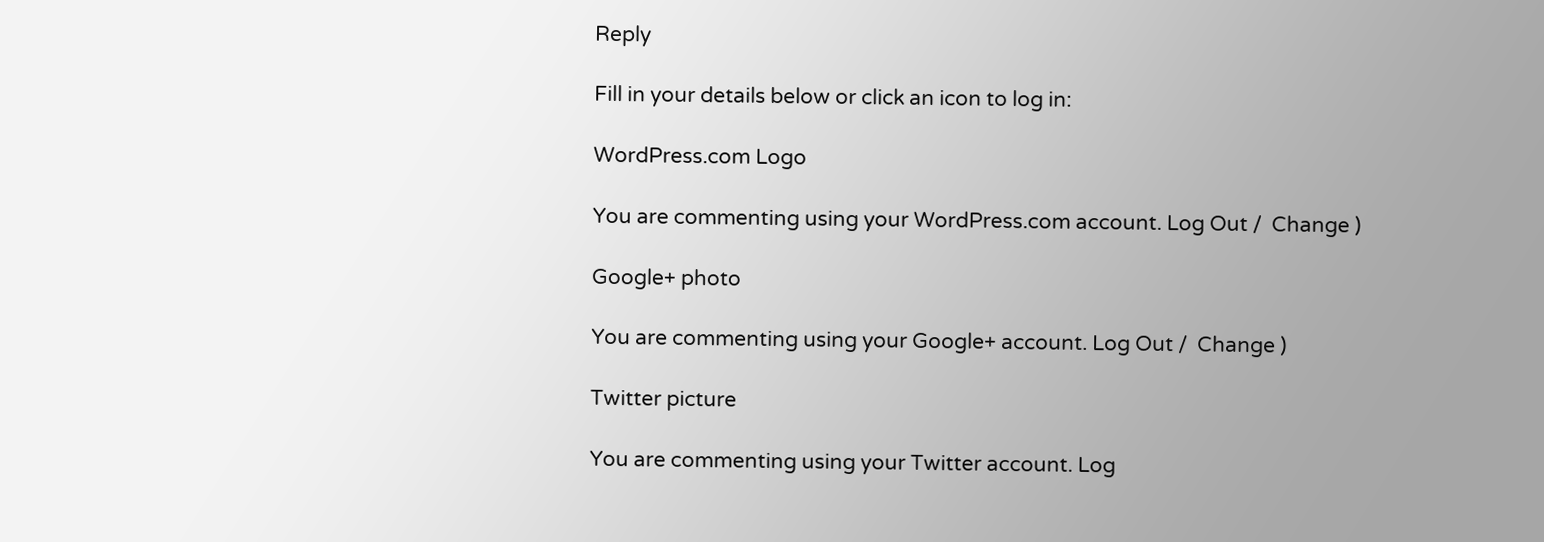Reply

Fill in your details below or click an icon to log in:

WordPress.com Logo

You are commenting using your WordPress.com account. Log Out /  Change )

Google+ photo

You are commenting using your Google+ account. Log Out /  Change )

Twitter picture

You are commenting using your Twitter account. Log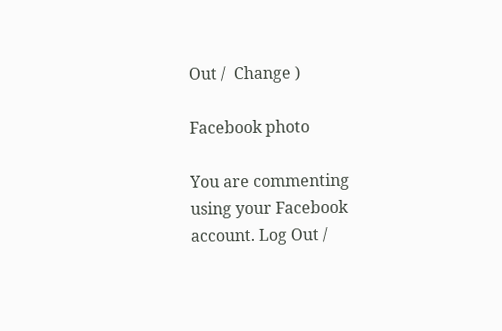Out /  Change )

Facebook photo

You are commenting using your Facebook account. Log Out /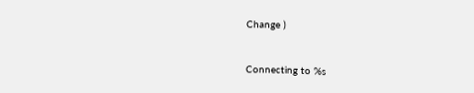Change )


Connecting to %s